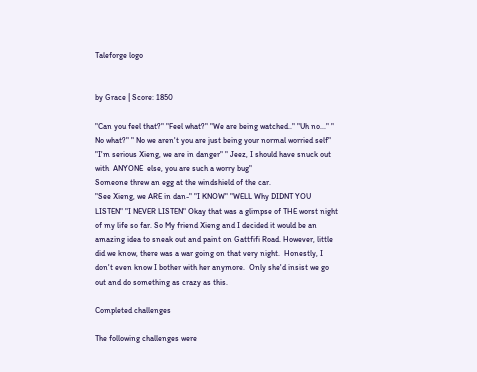Taleforge logo


by Grace | Score: 1850

"Can you feel that?" "Feel what?" "We are being watched.." "Uh no..." " No what?" " No we aren't you are just being your normal worried self" "I'm serious Xieng, we are in danger" " Jeez, I should have snuck out with  ANYONE  else, you are such a worry bug"
Someone threw an egg at the windshield of the car.
"See Xieng, we ARE in dan-" "I KNOW" "WELL Why DIDNT YOU LISTEN" "I NEVER LISTEN" Okay that was a glimpse of THE worst night of my life so far. So My friend Xieng and I decided it would be an amazing idea to sneak out and paint on Gattfifi Road. However, little did we know, there was a war going on that very night.  Honestly, I don't even know I bother with her anymore.  Only she'd insist we go out and do something as crazy as this.

Completed challenges

The following challenges were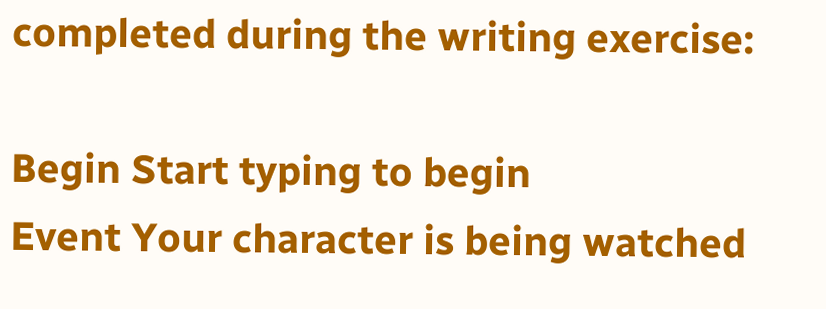completed during the writing exercise:

Begin Start typing to begin
Event Your character is being watched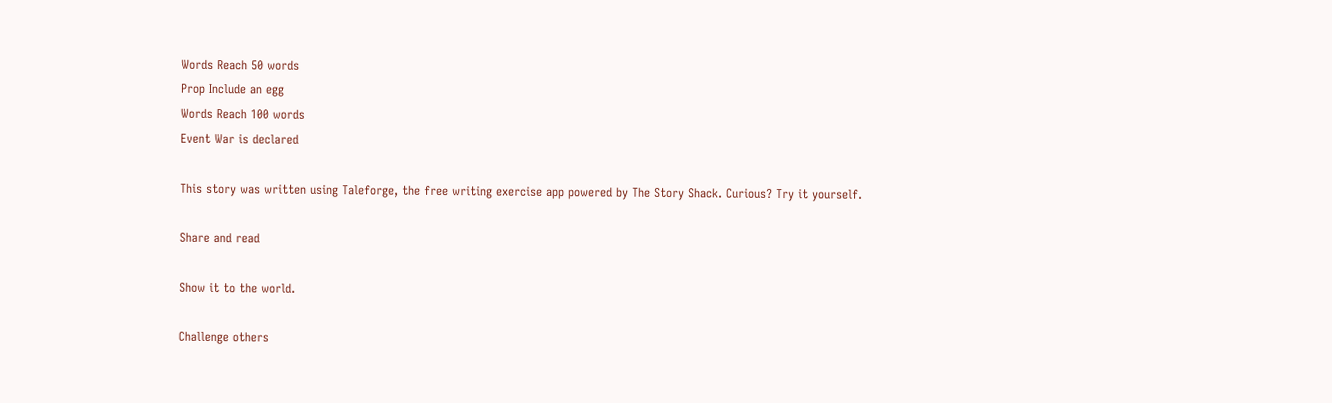Words Reach 50 words
Prop Include an egg
Words Reach 100 words
Event War is declared

This story was written using Taleforge, the free writing exercise app powered by The Story Shack. Curious? Try it yourself.

Share and read

Show it to the world.

Challenge others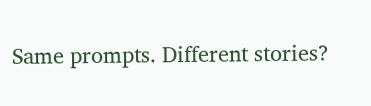Same prompts. Different stories?